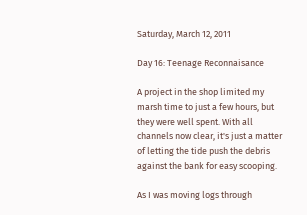Saturday, March 12, 2011

Day 16: Teenage Reconnaisance

A project in the shop limited my marsh time to just a few hours, but they were well spent. With all channels now clear, it's just a matter of letting the tide push the debris against the bank for easy scooping.

As I was moving logs through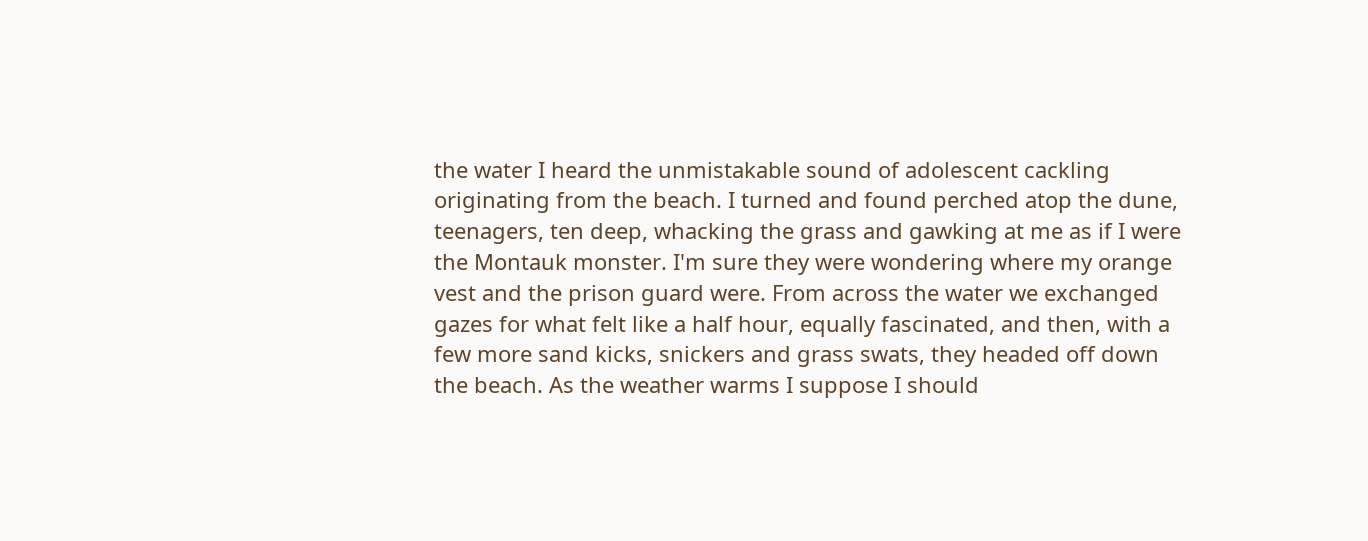the water I heard the unmistakable sound of adolescent cackling originating from the beach. I turned and found perched atop the dune, teenagers, ten deep, whacking the grass and gawking at me as if I were the Montauk monster. I'm sure they were wondering where my orange vest and the prison guard were. From across the water we exchanged gazes for what felt like a half hour, equally fascinated, and then, with a few more sand kicks, snickers and grass swats, they headed off down the beach. As the weather warms I suppose I should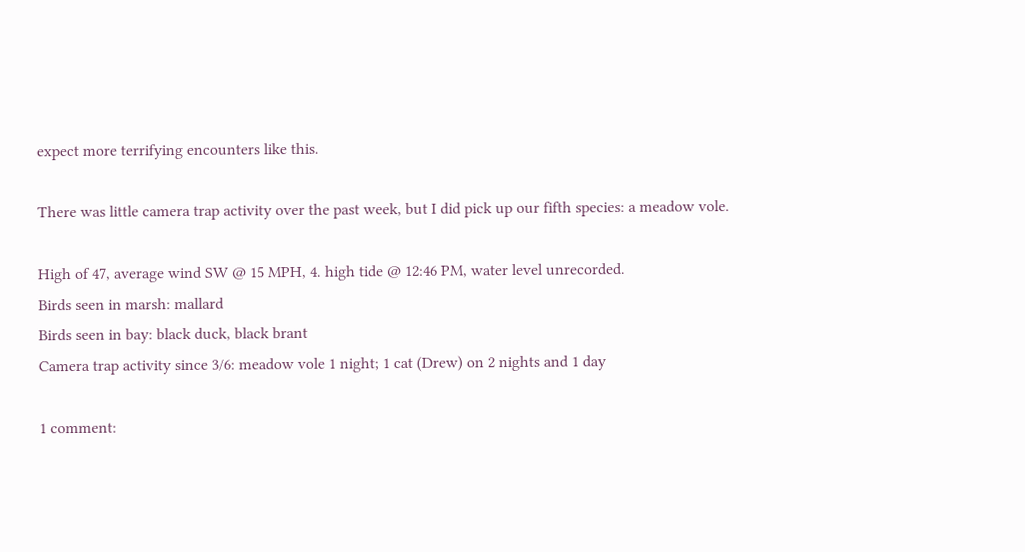expect more terrifying encounters like this.

There was little camera trap activity over the past week, but I did pick up our fifth species: a meadow vole.

High of 47, average wind SW @ 15 MPH, 4. high tide @ 12:46 PM, water level unrecorded.
Birds seen in marsh: mallard
Birds seen in bay: black duck, black brant
Camera trap activity since 3/6: meadow vole 1 night; 1 cat (Drew) on 2 nights and 1 day

1 comment: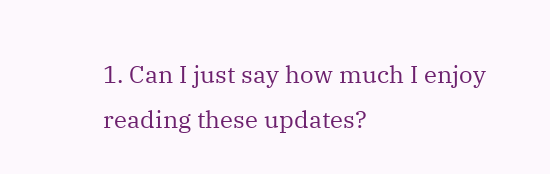1. Can I just say how much I enjoy reading these updates?